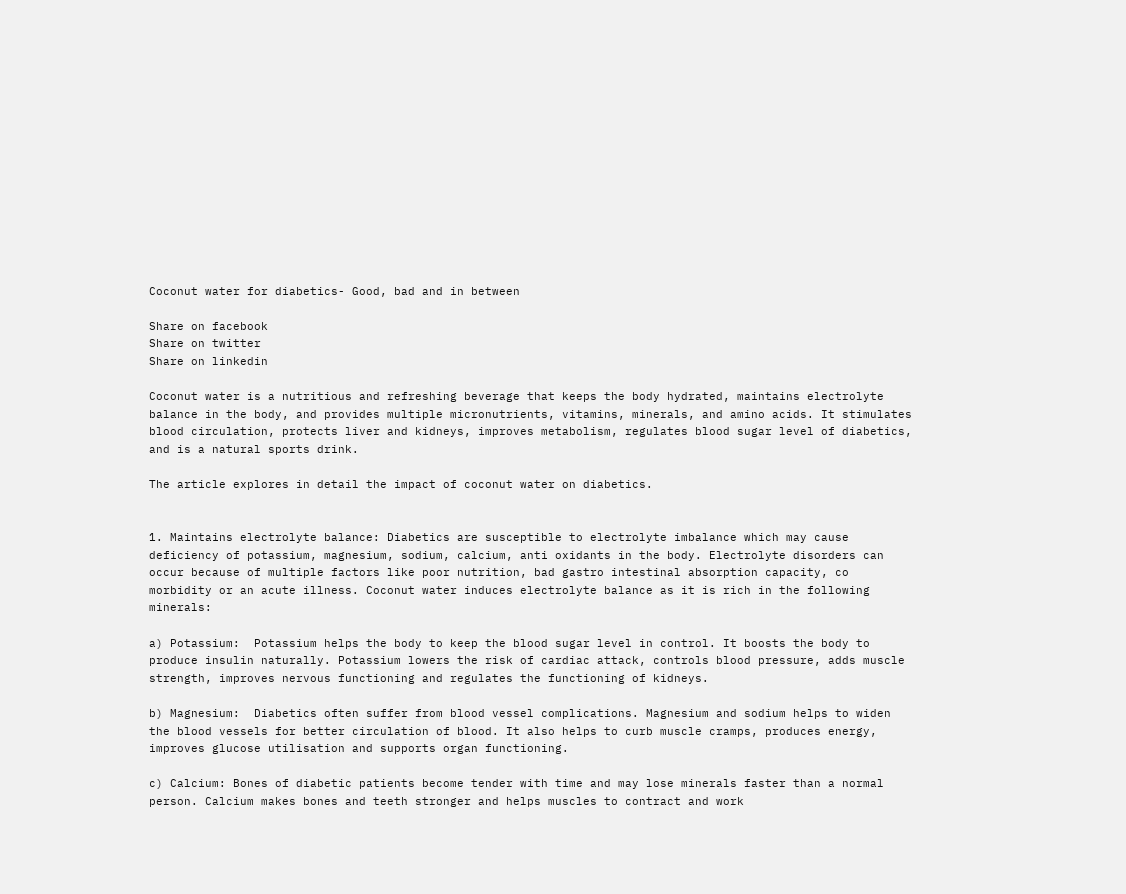Coconut water for diabetics- Good, bad and in between

Share on facebook
Share on twitter
Share on linkedin

Coconut water is a nutritious and refreshing beverage that keeps the body hydrated, maintains electrolyte balance in the body, and provides multiple micronutrients, vitamins, minerals, and amino acids. It stimulates blood circulation, protects liver and kidneys, improves metabolism, regulates blood sugar level of diabetics, and is a natural sports drink.

The article explores in detail the impact of coconut water on diabetics.


1. Maintains electrolyte balance: Diabetics are susceptible to electrolyte imbalance which may cause deficiency of potassium, magnesium, sodium, calcium, anti oxidants in the body. Electrolyte disorders can occur because of multiple factors like poor nutrition, bad gastro intestinal absorption capacity, co morbidity or an acute illness. Coconut water induces electrolyte balance as it is rich in the following minerals:

a) Potassium:  Potassium helps the body to keep the blood sugar level in control. It boosts the body to produce insulin naturally. Potassium lowers the risk of cardiac attack, controls blood pressure, adds muscle strength, improves nervous functioning and regulates the functioning of kidneys.

b) Magnesium:  Diabetics often suffer from blood vessel complications. Magnesium and sodium helps to widen the blood vessels for better circulation of blood. It also helps to curb muscle cramps, produces energy, improves glucose utilisation and supports organ functioning.

c) Calcium: Bones of diabetic patients become tender with time and may lose minerals faster than a normal person. Calcium makes bones and teeth stronger and helps muscles to contract and work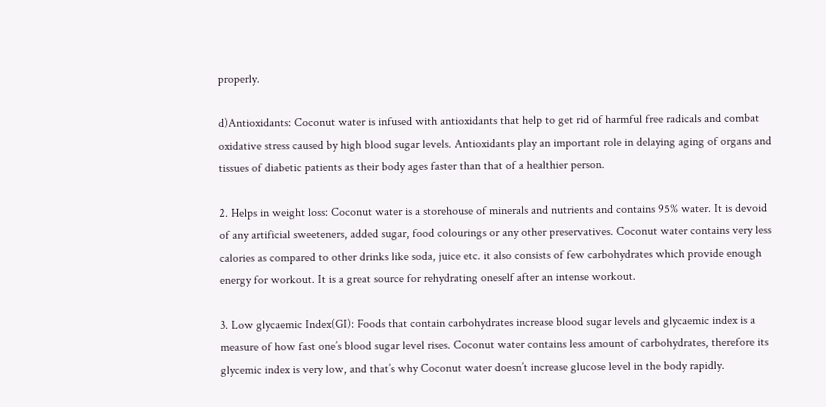properly.

d)Antioxidants: Coconut water is infused with antioxidants that help to get rid of harmful free radicals and combat oxidative stress caused by high blood sugar levels. Antioxidants play an important role in delaying aging of organs and tissues of diabetic patients as their body ages faster than that of a healthier person.

2. Helps in weight loss: Coconut water is a storehouse of minerals and nutrients and contains 95% water. It is devoid of any artificial sweeteners, added sugar, food colourings or any other preservatives. Coconut water contains very less calories as compared to other drinks like soda, juice etc. it also consists of few carbohydrates which provide enough energy for workout. It is a great source for rehydrating oneself after an intense workout.

3. Low glycaemic Index(GI): Foods that contain carbohydrates increase blood sugar levels and glycaemic index is a measure of how fast one’s blood sugar level rises. Coconut water contains less amount of carbohydrates, therefore its glycemic index is very low, and that’s why Coconut water doesn’t increase glucose level in the body rapidly.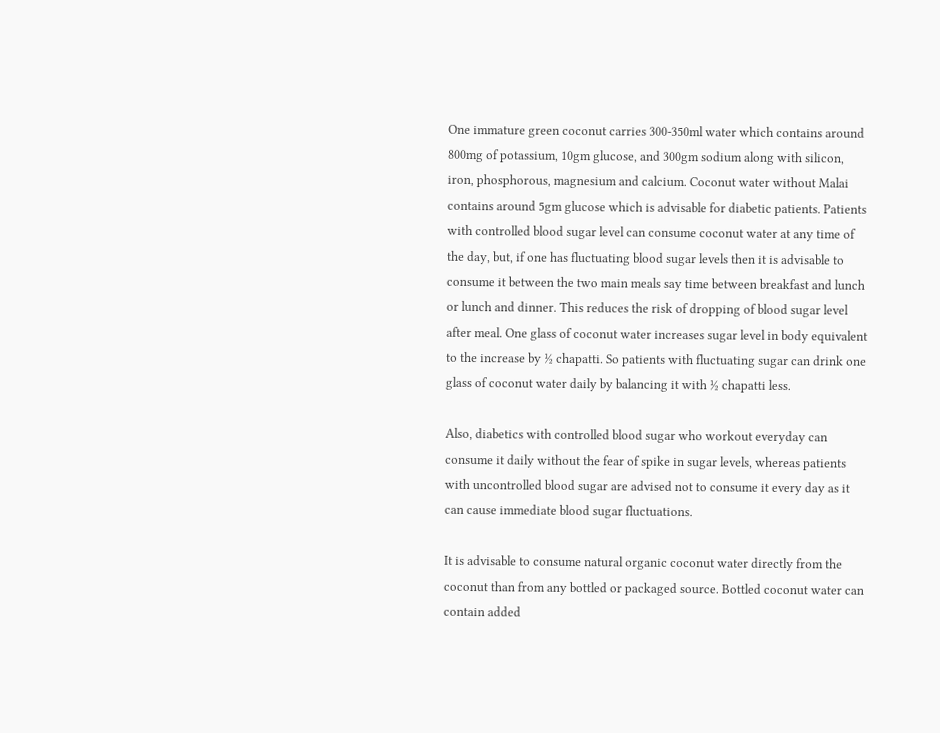One immature green coconut carries 300-350ml water which contains around 800mg of potassium, 10gm glucose, and 300gm sodium along with silicon, iron, phosphorous, magnesium and calcium. Coconut water without Malai contains around 5gm glucose which is advisable for diabetic patients. Patients with controlled blood sugar level can consume coconut water at any time of the day, but, if one has fluctuating blood sugar levels then it is advisable to consume it between the two main meals say time between breakfast and lunch or lunch and dinner. This reduces the risk of dropping of blood sugar level after meal. One glass of coconut water increases sugar level in body equivalent to the increase by ½ chapatti. So patients with fluctuating sugar can drink one glass of coconut water daily by balancing it with ½ chapatti less.

Also, diabetics with controlled blood sugar who workout everyday can consume it daily without the fear of spike in sugar levels, whereas patients with uncontrolled blood sugar are advised not to consume it every day as it can cause immediate blood sugar fluctuations.

It is advisable to consume natural organic coconut water directly from the coconut than from any bottled or packaged source. Bottled coconut water can contain added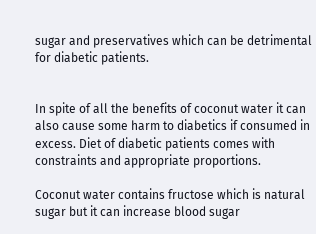sugar and preservatives which can be detrimental for diabetic patients.


In spite of all the benefits of coconut water it can also cause some harm to diabetics if consumed in excess. Diet of diabetic patients comes with constraints and appropriate proportions.

Coconut water contains fructose which is natural sugar but it can increase blood sugar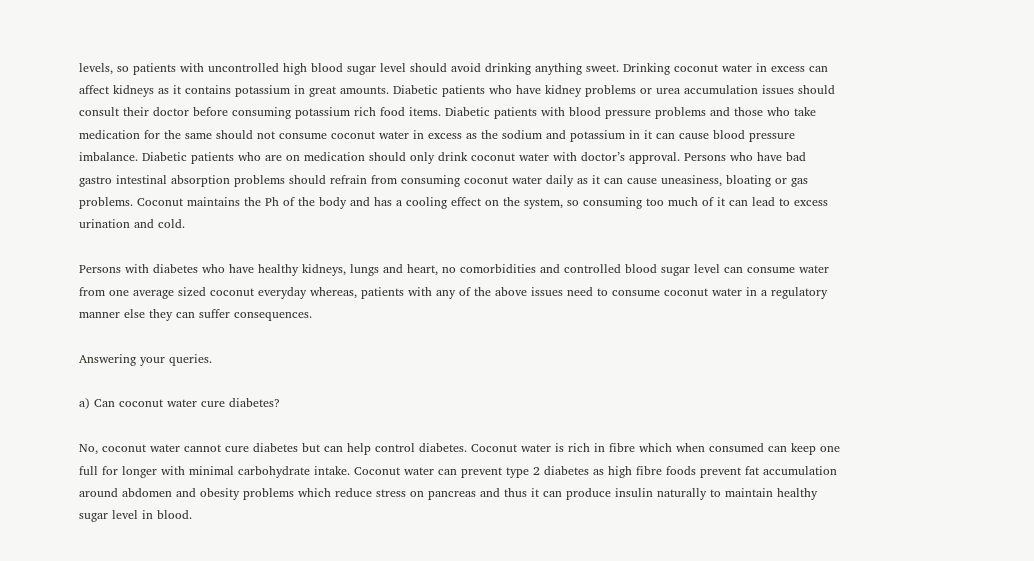levels, so patients with uncontrolled high blood sugar level should avoid drinking anything sweet. Drinking coconut water in excess can affect kidneys as it contains potassium in great amounts. Diabetic patients who have kidney problems or urea accumulation issues should consult their doctor before consuming potassium rich food items. Diabetic patients with blood pressure problems and those who take medication for the same should not consume coconut water in excess as the sodium and potassium in it can cause blood pressure imbalance. Diabetic patients who are on medication should only drink coconut water with doctor’s approval. Persons who have bad gastro intestinal absorption problems should refrain from consuming coconut water daily as it can cause uneasiness, bloating or gas problems. Coconut maintains the Ph of the body and has a cooling effect on the system, so consuming too much of it can lead to excess urination and cold.

Persons with diabetes who have healthy kidneys, lungs and heart, no comorbidities and controlled blood sugar level can consume water from one average sized coconut everyday whereas, patients with any of the above issues need to consume coconut water in a regulatory manner else they can suffer consequences.

Answering your queries.

a) Can coconut water cure diabetes?

No, coconut water cannot cure diabetes but can help control diabetes. Coconut water is rich in fibre which when consumed can keep one full for longer with minimal carbohydrate intake. Coconut water can prevent type 2 diabetes as high fibre foods prevent fat accumulation around abdomen and obesity problems which reduce stress on pancreas and thus it can produce insulin naturally to maintain healthy sugar level in blood.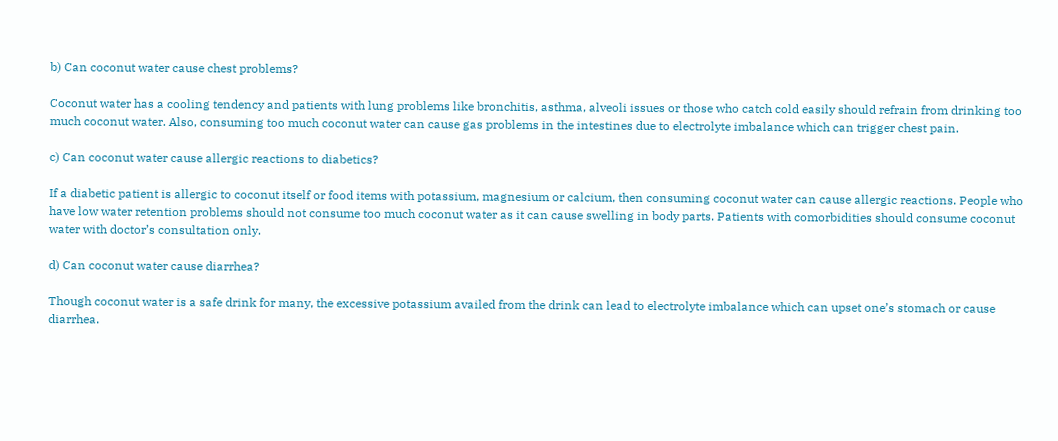b) Can coconut water cause chest problems?

Coconut water has a cooling tendency and patients with lung problems like bronchitis, asthma, alveoli issues or those who catch cold easily should refrain from drinking too much coconut water. Also, consuming too much coconut water can cause gas problems in the intestines due to electrolyte imbalance which can trigger chest pain.

c) Can coconut water cause allergic reactions to diabetics?

If a diabetic patient is allergic to coconut itself or food items with potassium, magnesium or calcium, then consuming coconut water can cause allergic reactions. People who have low water retention problems should not consume too much coconut water as it can cause swelling in body parts. Patients with comorbidities should consume coconut water with doctor’s consultation only.

d) Can coconut water cause diarrhea?

Though coconut water is a safe drink for many, the excessive potassium availed from the drink can lead to electrolyte imbalance which can upset one’s stomach or cause diarrhea.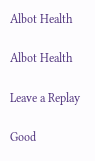Albot Health

Albot Health

Leave a Replay

Good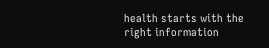health starts with the right information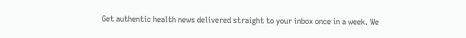Get authentic health news delivered straight to your inbox once in a week. We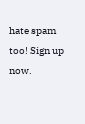hate spam too! Sign up now.